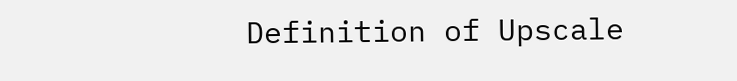Definition of Upscale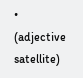• (adjective satellite)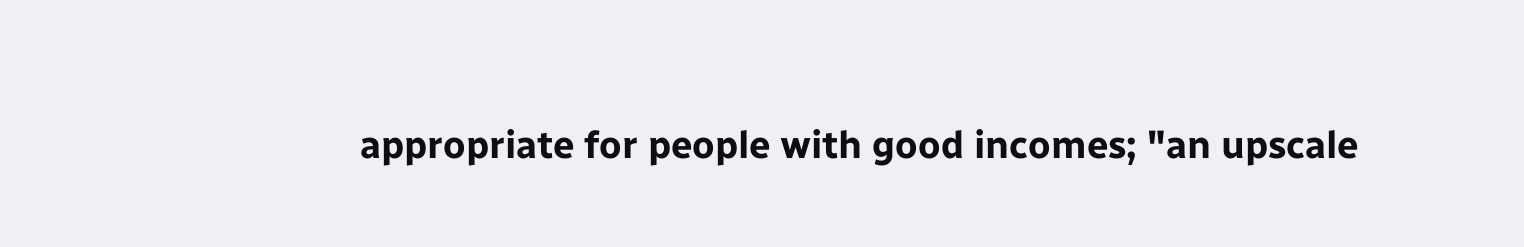appropriate for people with good incomes; "an upscale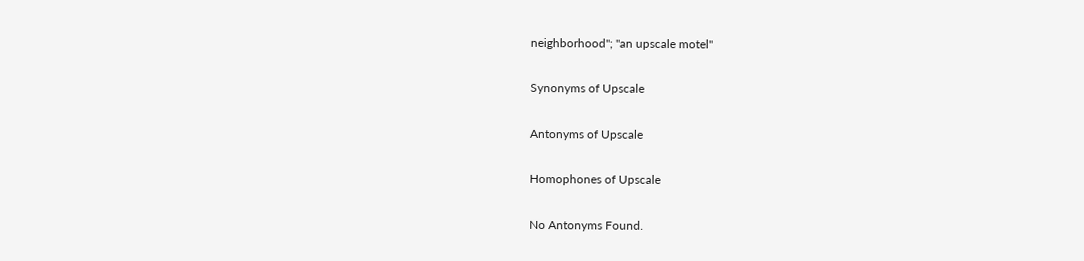neighborhood"; "an upscale motel"

Synonyms of Upscale

Antonyms of Upscale

Homophones of Upscale

No Antonyms Found.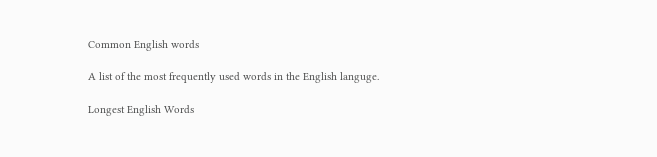Common English words

A list of the most frequently used words in the English languge.

Longest English Words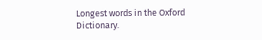Longest words in the Oxford Dictionary.